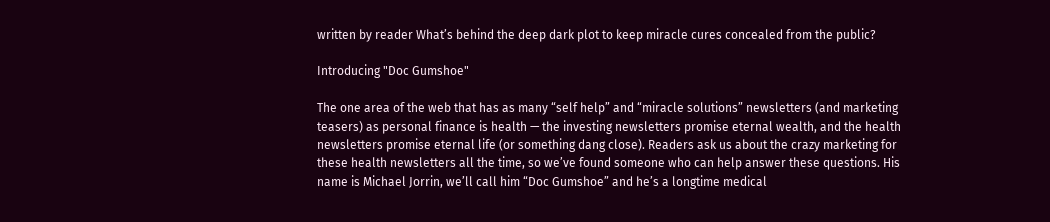written by reader What’s behind the deep dark plot to keep miracle cures concealed from the public?

Introducing "Doc Gumshoe"

The one area of the web that has as many “self help” and “miracle solutions” newsletters (and marketing teasers) as personal finance is health — the investing newsletters promise eternal wealth, and the health newsletters promise eternal life (or something dang close). Readers ask us about the crazy marketing for these health newsletters all the time, so we’ve found someone who can help answer these questions. His name is Michael Jorrin, we’ll call him “Doc Gumshoe” and he’s a longtime medical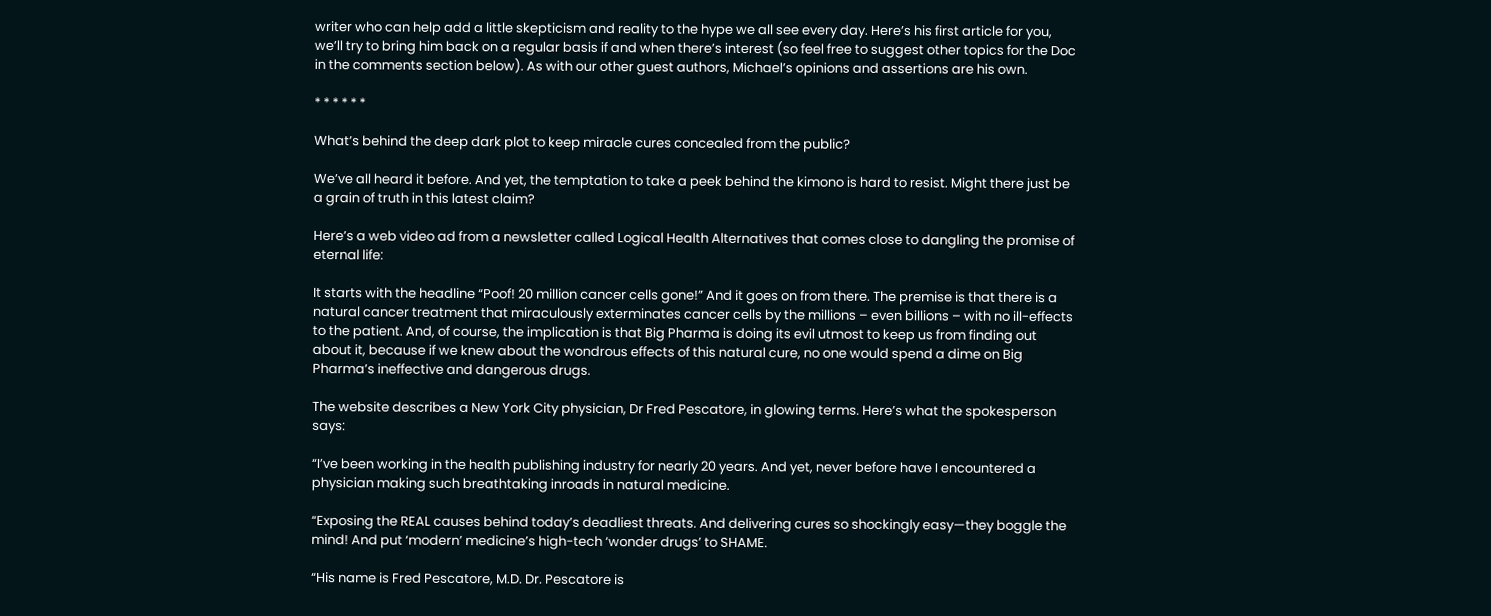writer who can help add a little skepticism and reality to the hype we all see every day. Here’s his first article for you, we’ll try to bring him back on a regular basis if and when there’s interest (so feel free to suggest other topics for the Doc in the comments section below). As with our other guest authors, Michael’s opinions and assertions are his own.

* * * * * *

What’s behind the deep dark plot to keep miracle cures concealed from the public?

We’ve all heard it before. And yet, the temptation to take a peek behind the kimono is hard to resist. Might there just be a grain of truth in this latest claim?

Here’s a web video ad from a newsletter called Logical Health Alternatives that comes close to dangling the promise of eternal life:

It starts with the headline “Poof! 20 million cancer cells gone!” And it goes on from there. The premise is that there is a natural cancer treatment that miraculously exterminates cancer cells by the millions – even billions – with no ill-effects to the patient. And, of course, the implication is that Big Pharma is doing its evil utmost to keep us from finding out about it, because if we knew about the wondrous effects of this natural cure, no one would spend a dime on Big Pharma’s ineffective and dangerous drugs.

The website describes a New York City physician, Dr Fred Pescatore, in glowing terms. Here’s what the spokesperson says:

“I’ve been working in the health publishing industry for nearly 20 years. And yet, never before have I encountered a physician making such breathtaking inroads in natural medicine.

“Exposing the REAL causes behind today’s deadliest threats. And delivering cures so shockingly easy—they boggle the mind! And put ‘modern’ medicine’s high-tech ‘wonder drugs’ to SHAME.

“His name is Fred Pescatore, M.D. Dr. Pescatore is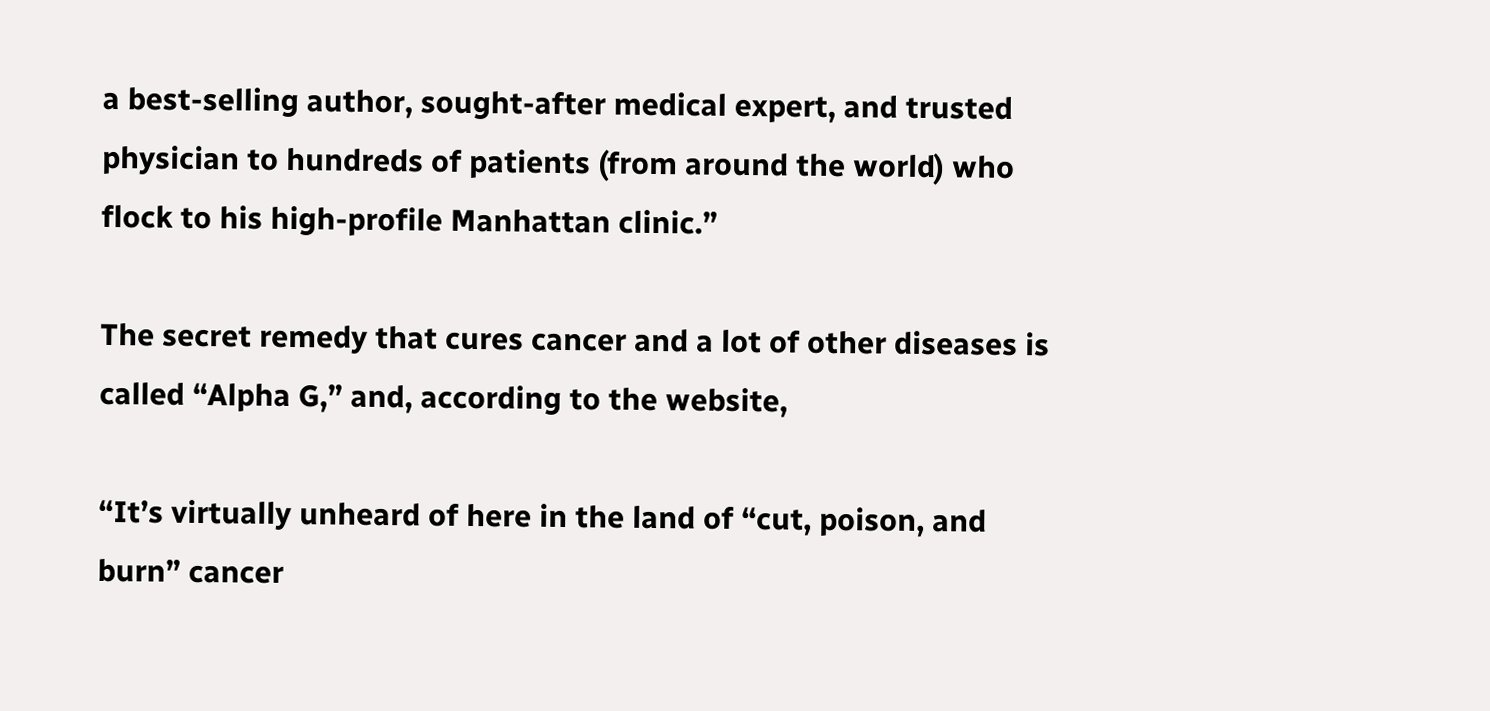a best-selling author, sought-after medical expert, and trusted physician to hundreds of patients (from around the world) who flock to his high-profile Manhattan clinic.”

The secret remedy that cures cancer and a lot of other diseases is called “Alpha G,” and, according to the website,

“It’s virtually unheard of here in the land of “cut, poison, and burn” cancer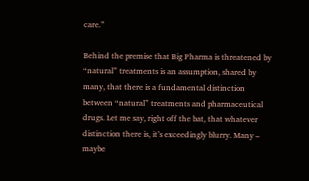care.”

Behind the premise that Big Pharma is threatened by “natural” treatments is an assumption, shared by many, that there is a fundamental distinction between “natural” treatments and pharmaceutical drugs. Let me say, right off the bat, that whatever distinction there is, it’s exceedingly blurry. Many – maybe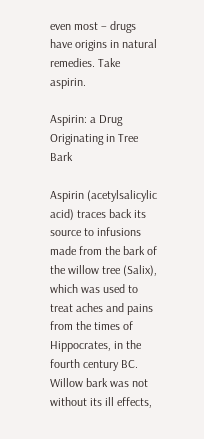even most – drugs have origins in natural remedies. Take aspirin.

Aspirin: a Drug Originating in Tree Bark

Aspirin (acetylsalicylic acid) traces back its source to infusions made from the bark of the willow tree (Salix), which was used to treat aches and pains from the times of Hippocrates, in the fourth century BC. Willow bark was not without its ill effects,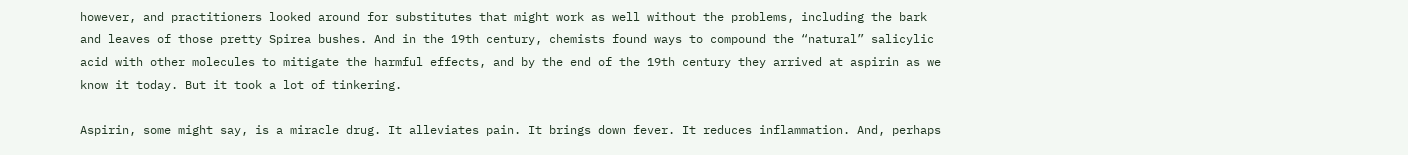however, and practitioners looked around for substitutes that might work as well without the problems, including the bark and leaves of those pretty Spirea bushes. And in the 19th century, chemists found ways to compound the “natural” salicylic acid with other molecules to mitigate the harmful effects, and by the end of the 19th century they arrived at aspirin as we know it today. But it took a lot of tinkering.

Aspirin, some might say, is a miracle drug. It alleviates pain. It brings down fever. It reduces inflammation. And, perhaps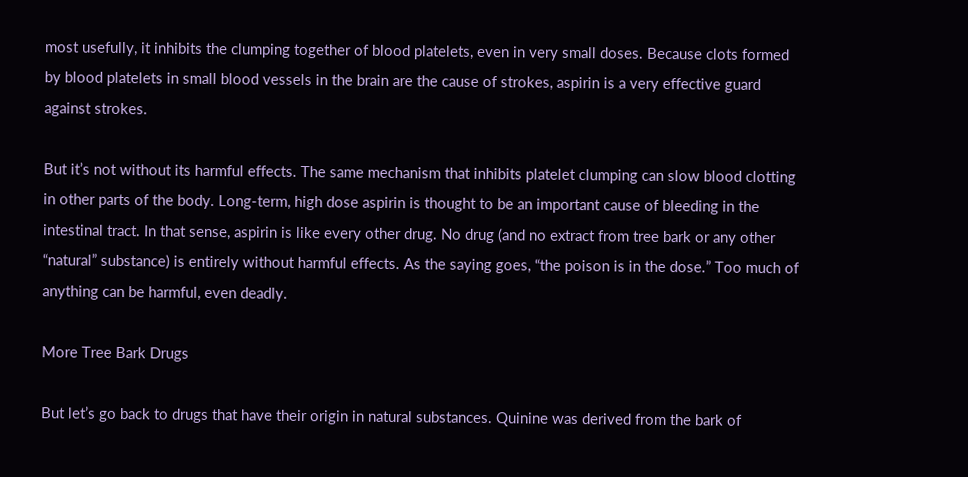most usefully, it inhibits the clumping together of blood platelets, even in very small doses. Because clots formed by blood platelets in small blood vessels in the brain are the cause of strokes, aspirin is a very effective guard against strokes.

But it’s not without its harmful effects. The same mechanism that inhibits platelet clumping can slow blood clotting in other parts of the body. Long-term, high dose aspirin is thought to be an important cause of bleeding in the intestinal tract. In that sense, aspirin is like every other drug. No drug (and no extract from tree bark or any other “natural” substance) is entirely without harmful effects. As the saying goes, “the poison is in the dose.” Too much of anything can be harmful, even deadly.

More Tree Bark Drugs

But let’s go back to drugs that have their origin in natural substances. Quinine was derived from the bark of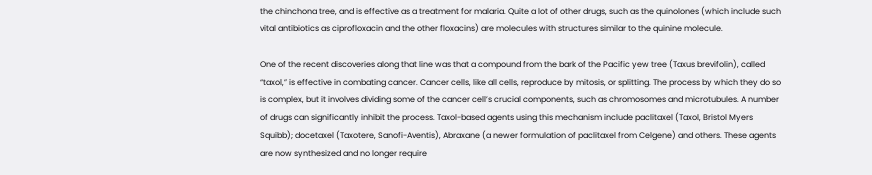the chinchona tree, and is effective as a treatment for malaria. Quite a lot of other drugs, such as the quinolones (which include such vital antibiotics as ciprofloxacin and the other floxacins) are molecules with structures similar to the quinine molecule.

One of the recent discoveries along that line was that a compound from the bark of the Pacific yew tree (Taxus brevifolin), called “taxol,” is effective in combating cancer. Cancer cells, like all cells, reproduce by mitosis, or splitting. The process by which they do so is complex, but it involves dividing some of the cancer cell’s crucial components, such as chromosomes and microtubules. A number of drugs can significantly inhibit the process. Taxol-based agents using this mechanism include paclitaxel (Taxol, Bristol Myers Squibb); docetaxel (Taxotere, Sanofi-Aventis), Abraxane (a newer formulation of paclitaxel from Celgene) and others. These agents are now synthesized and no longer require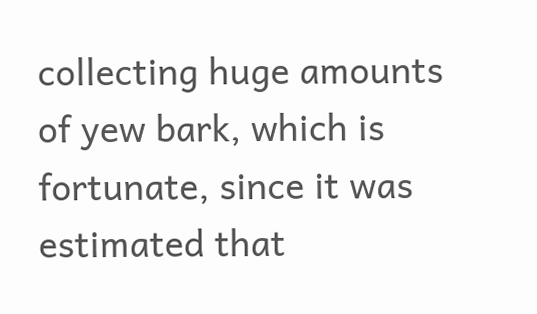collecting huge amounts of yew bark, which is fortunate, since it was estimated that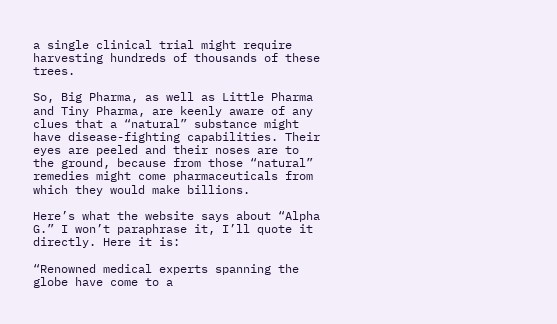a single clinical trial might require harvesting hundreds of thousands of these trees.

So, Big Pharma, as well as Little Pharma and Tiny Pharma, are keenly aware of any clues that a “natural” substance might have disease-fighting capabilities. Their eyes are peeled and their noses are to the ground, because from those “natural” remedies might come pharmaceuticals from which they would make billions.

Here’s what the website says about “Alpha G.” I won’t paraphrase it, I’ll quote it directly. Here it is:

“Renowned medical experts spanning the globe have come to a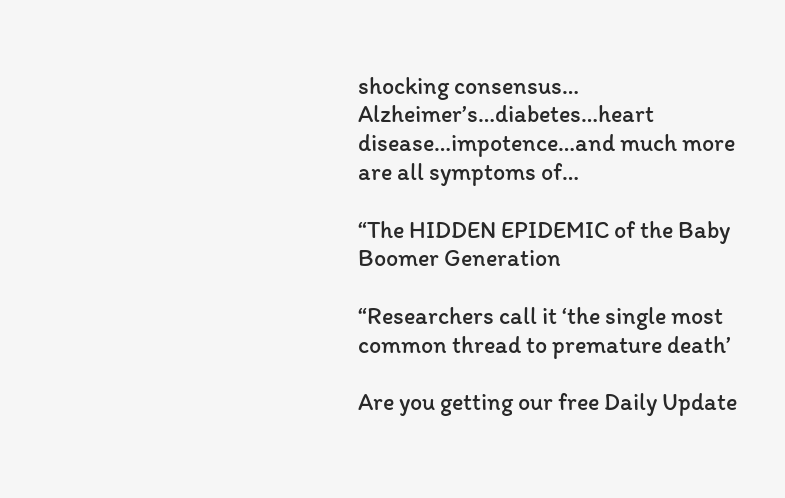shocking consensus… Alzheimer’s…diabetes…heart disease…impotence…and much more
are all symptoms of…

“The HIDDEN EPIDEMIC of the Baby Boomer Generation

“Researchers call it ‘the single most common thread to premature death’

Are you getting our free Daily Update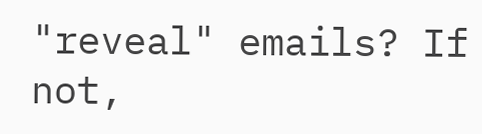"reveal" emails? If not,